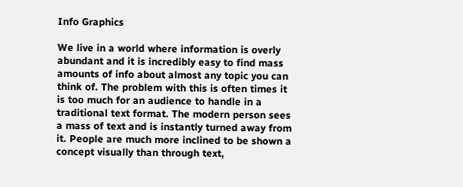Info Graphics

We live in a world where information is overly abundant and it is incredibly easy to find mass amounts of info about almost any topic you can think of. The problem with this is often times it is too much for an audience to handle in a traditional text format. The modern person sees a mass of text and is instantly turned away from it. People are much more inclined to be shown a concept visually than through text,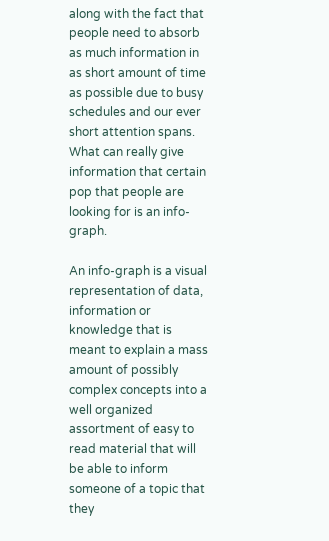along with the fact that people need to absorb as much information in as short amount of time as possible due to busy schedules and our ever short attention spans. What can really give information that certain pop that people are looking for is an info-graph.

An info-graph is a visual representation of data, information or knowledge that is meant to explain a mass amount of possibly complex concepts into a well organized assortment of easy to read material that will be able to inform someone of a topic that they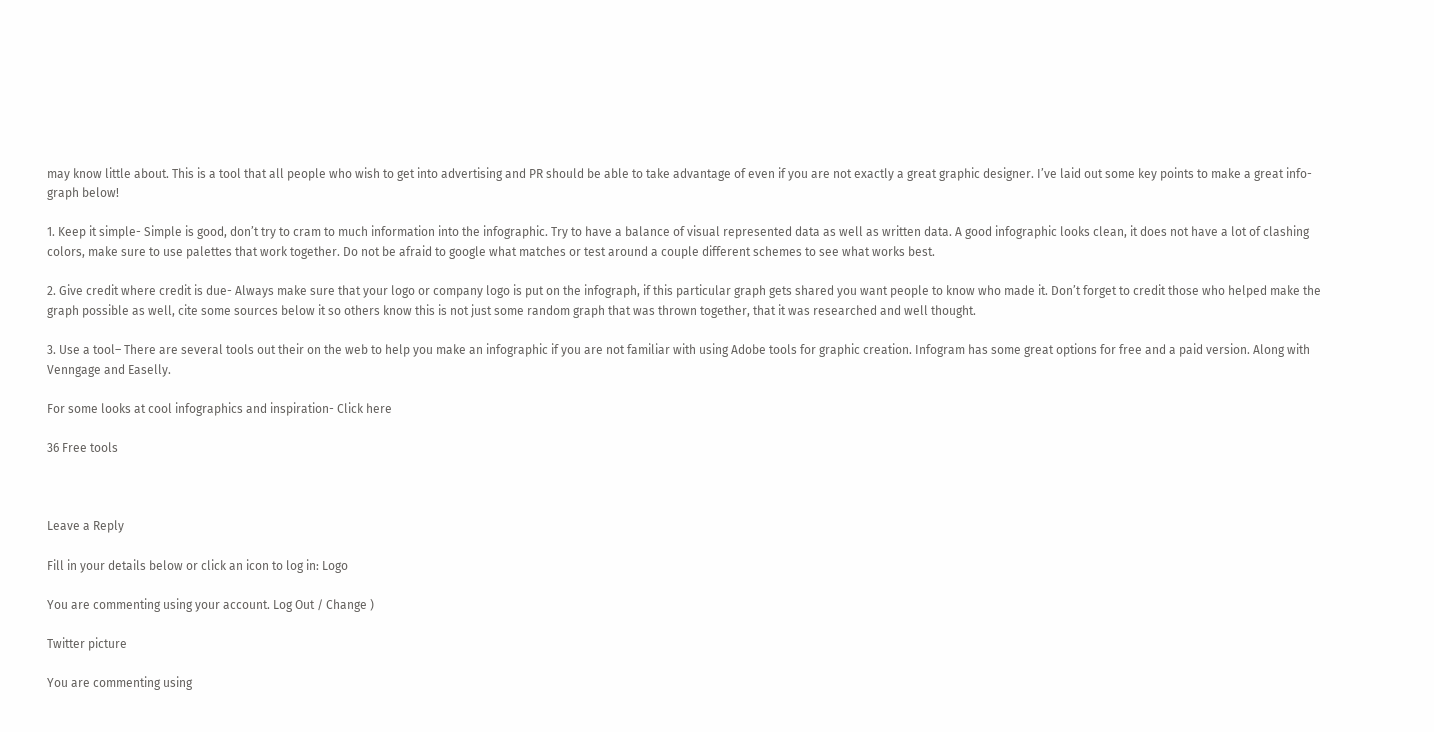may know little about. This is a tool that all people who wish to get into advertising and PR should be able to take advantage of even if you are not exactly a great graphic designer. I’ve laid out some key points to make a great info-graph below!

1. Keep it simple- Simple is good, don’t try to cram to much information into the infographic. Try to have a balance of visual represented data as well as written data. A good infographic looks clean, it does not have a lot of clashing colors, make sure to use palettes that work together. Do not be afraid to google what matches or test around a couple different schemes to see what works best.

2. Give credit where credit is due- Always make sure that your logo or company logo is put on the infograph, if this particular graph gets shared you want people to know who made it. Don’t forget to credit those who helped make the graph possible as well, cite some sources below it so others know this is not just some random graph that was thrown together, that it was researched and well thought.

3. Use a tool– There are several tools out their on the web to help you make an infographic if you are not familiar with using Adobe tools for graphic creation. Infogram has some great options for free and a paid version. Along with Venngage and Easelly.

For some looks at cool infographics and inspiration- Click here

36 Free tools



Leave a Reply

Fill in your details below or click an icon to log in: Logo

You are commenting using your account. Log Out / Change )

Twitter picture

You are commenting using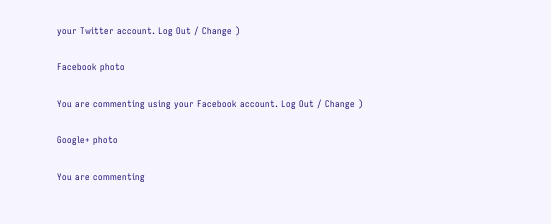your Twitter account. Log Out / Change )

Facebook photo

You are commenting using your Facebook account. Log Out / Change )

Google+ photo

You are commenting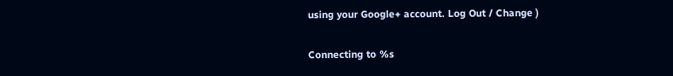using your Google+ account. Log Out / Change )

Connecting to %s